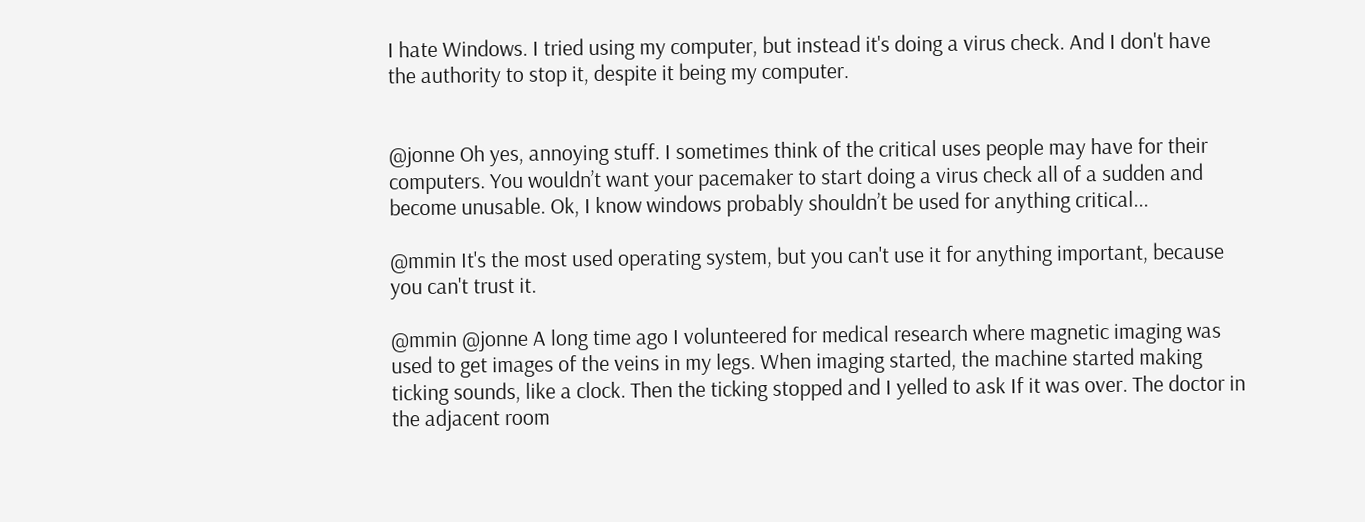I hate Windows. I tried using my computer, but instead it's doing a virus check. And I don't have the authority to stop it, despite it being my computer.


@jonne Oh yes, annoying stuff. I sometimes think of the critical uses people may have for their computers. You wouldn’t want your pacemaker to start doing a virus check all of a sudden and become unusable. Ok, I know windows probably shouldn’t be used for anything critical...

@mmin It's the most used operating system, but you can't use it for anything important, because you can't trust it.

@mmin @jonne A long time ago I volunteered for medical research where magnetic imaging was used to get images of the veins in my legs. When imaging started, the machine started making ticking sounds, like a clock. Then the ticking stopped and I yelled to ask If it was over. The doctor in the adjacent room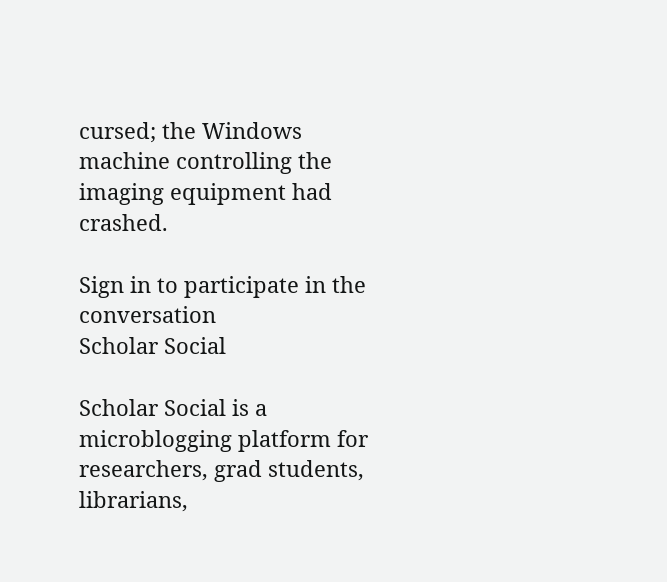cursed; the Windows machine controlling the imaging equipment had crashed.

Sign in to participate in the conversation
Scholar Social

Scholar Social is a microblogging platform for researchers, grad students, librarians,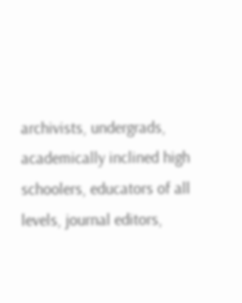archivists, undergrads, academically inclined high schoolers, educators of all levels, journal editors,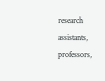research assistants, professors,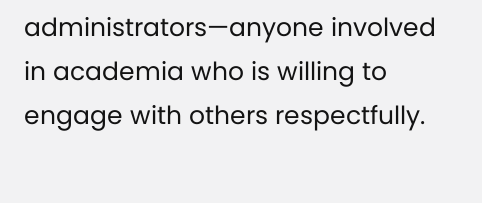administrators—anyone involved in academia who is willing to engage with others respectfully.